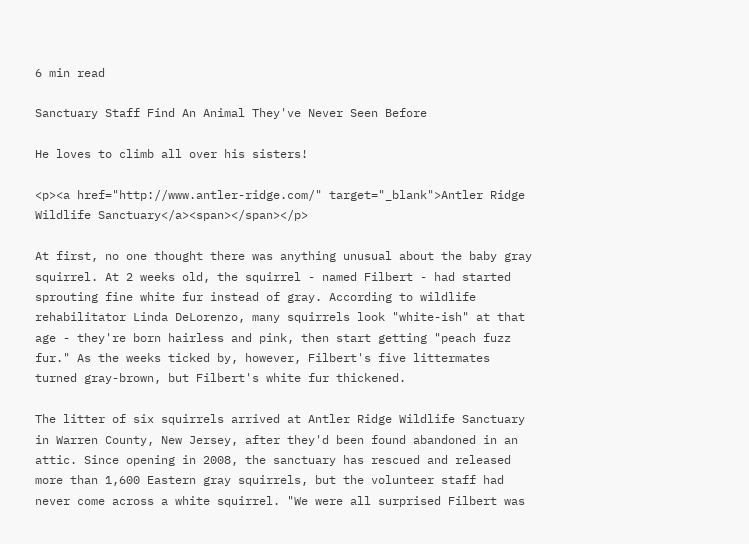6 min read

Sanctuary Staff Find An Animal They've Never Seen Before

He loves to climb all over his sisters!

<p><a href="http://www.antler-ridge.com/" target="_blank">Antler Ridge Wildlife Sanctuary</a><span></span></p>

At first, no one thought there was anything unusual about the baby gray squirrel. At 2 weeks old, the squirrel - named Filbert - had started sprouting fine white fur instead of gray. According to wildlife rehabilitator Linda DeLorenzo, many squirrels look "white-ish" at that age - they're born hairless and pink, then start getting "peach fuzz fur." As the weeks ticked by, however, Filbert's five littermates turned gray-brown, but Filbert's white fur thickened.

The litter of six squirrels arrived at Antler Ridge Wildlife Sanctuary in Warren County, New Jersey, after they'd been found abandoned in an attic. Since opening in 2008, the sanctuary has rescued and released more than 1,600 Eastern gray squirrels, but the volunteer staff had never come across a white squirrel. "We were all surprised Filbert was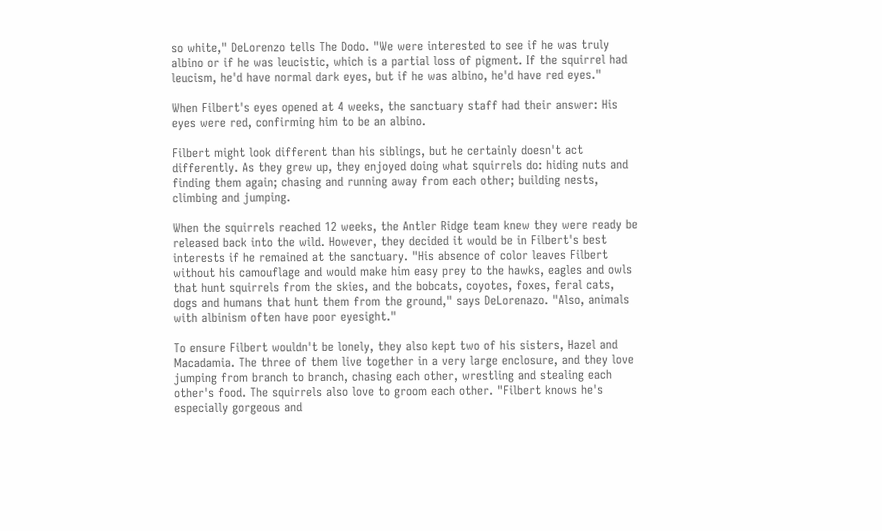so white," DeLorenzo tells The Dodo. "We were interested to see if he was truly albino or if he was leucistic, which is a partial loss of pigment. If the squirrel had leucism, he'd have normal dark eyes, but if he was albino, he'd have red eyes."

When Filbert's eyes opened at 4 weeks, the sanctuary staff had their answer: His eyes were red, confirming him to be an albino.

Filbert might look different than his siblings, but he certainly doesn't act differently. As they grew up, they enjoyed doing what squirrels do: hiding nuts and finding them again; chasing and running away from each other; building nests, climbing and jumping.

When the squirrels reached 12 weeks, the Antler Ridge team knew they were ready be released back into the wild. However, they decided it would be in Filbert's best interests if he remained at the sanctuary. "His absence of color leaves Filbert without his camouflage and would make him easy prey to the hawks, eagles and owls that hunt squirrels from the skies, and the bobcats, coyotes, foxes, feral cats, dogs and humans that hunt them from the ground," says DeLorenazo. "Also, animals with albinism often have poor eyesight."

To ensure Filbert wouldn't be lonely, they also kept two of his sisters, Hazel and Macadamia. The three of them live together in a very large enclosure, and they love jumping from branch to branch, chasing each other, wrestling and stealing each other's food. The squirrels also love to groom each other. "Filbert knows he's especially gorgeous and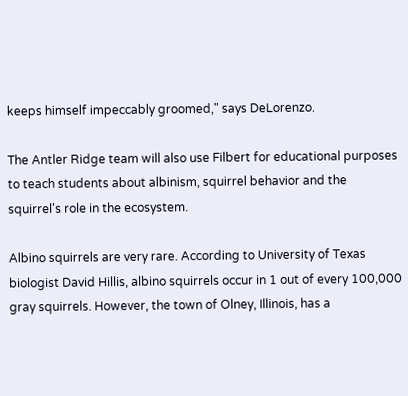keeps himself impeccably groomed," says DeLorenzo.

The Antler Ridge team will also use Filbert for educational purposes to teach students about albinism, squirrel behavior and the squirrel's role in the ecosystem.

Albino squirrels are very rare. According to University of Texas biologist David Hillis, albino squirrels occur in 1 out of every 100,000 gray squirrels. However, the town of Olney, Illinois, has a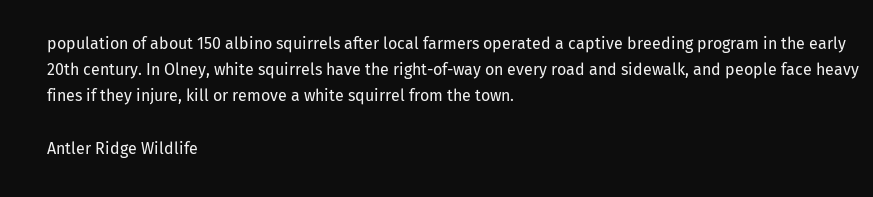population of about 150 albino squirrels after local farmers operated a captive breeding program in the early 20th century. In Olney, white squirrels have the right-of-way on every road and sidewalk, and people face heavy fines if they injure, kill or remove a white squirrel from the town.

Antler Ridge Wildlife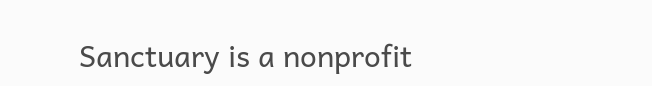Sanctuary is a nonprofit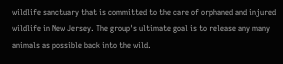wildlife sanctuary that is committed to the care of orphaned and injured wildlife in New Jersey. The group's ultimate goal is to release any many animals as possible back into the wild.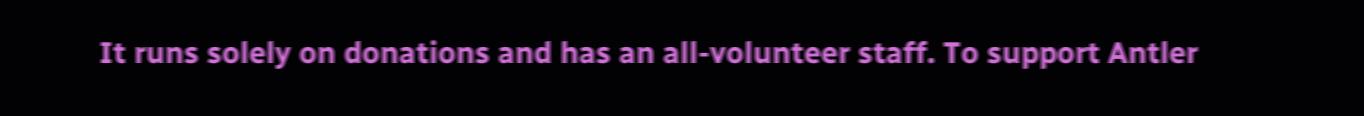It runs solely on donations and has an all-volunteer staff. To support Antler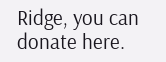Ridge, you can donate here.